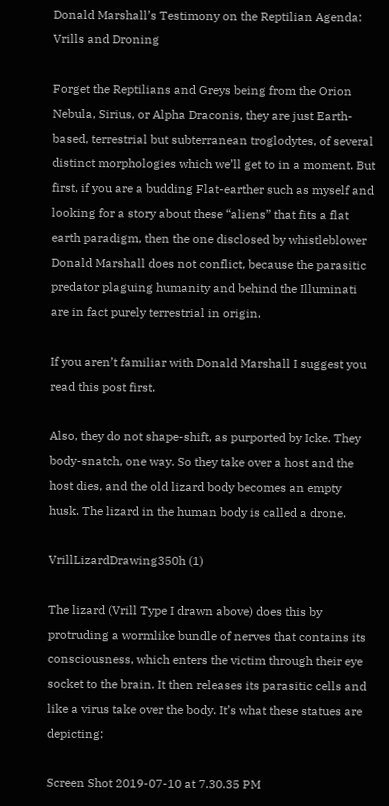Donald Marshall’s Testimony on the Reptilian Agenda: Vrills and Droning

Forget the Reptilians and Greys being from the Orion Nebula, Sirius, or Alpha Draconis, they are just Earth-based, terrestrial but subterranean troglodytes, of several distinct morphologies which we’ll get to in a moment. But first, if you are a budding Flat-earther such as myself and looking for a story about these “aliens” that fits a flat earth paradigm, then the one disclosed by whistleblower Donald Marshall does not conflict, because the parasitic predator plaguing humanity and behind the Illuminati are in fact purely terrestrial in origin.

If you aren’t familiar with Donald Marshall I suggest you read this post first.

Also, they do not shape-shift, as purported by Icke. They body-snatch, one way. So they take over a host and the host dies, and the old lizard body becomes an empty husk. The lizard in the human body is called a drone.

VrillLizardDrawing350h (1)

The lizard (Vrill Type I drawn above) does this by protruding a wormlike bundle of nerves that contains its consciousness, which enters the victim through their eye socket to the brain. It then releases its parasitic cells and like a virus take over the body. It’s what these statues are depicting:

Screen Shot 2019-07-10 at 7.30.35 PM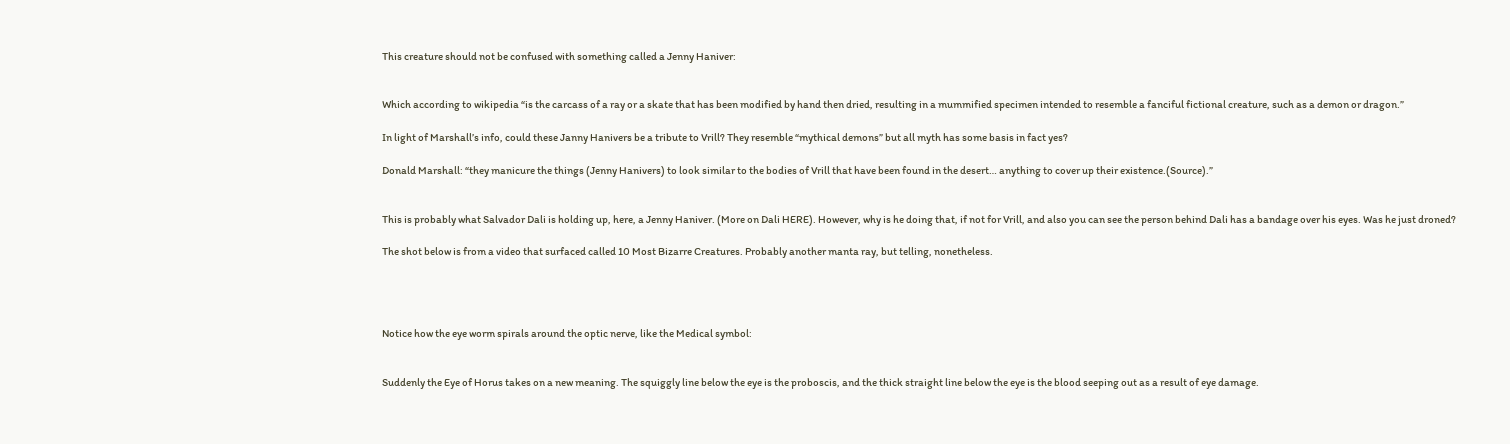This creature should not be confused with something called a Jenny Haniver:


Which according to wikipedia “is the carcass of a ray or a skate that has been modified by hand then dried, resulting in a mummified specimen intended to resemble a fanciful fictional creature, such as a demon or dragon.”

In light of Marshall’s info, could these Janny Hanivers be a tribute to Vrill? They resemble “mythical demons” but all myth has some basis in fact yes?

Donald Marshall: “they manicure the things (Jenny Hanivers) to look similar to the bodies of Vrill that have been found in the desert… anything to cover up their existence.(Source).”


This is probably what Salvador Dali is holding up, here, a Jenny Haniver. (More on Dali HERE). However, why is he doing that, if not for Vrill, and also you can see the person behind Dali has a bandage over his eyes. Was he just droned?

The shot below is from a video that surfaced called 10 Most Bizarre Creatures. Probably another manta ray, but telling, nonetheless.




Notice how the eye worm spirals around the optic nerve, like the Medical symbol:


Suddenly the Eye of Horus takes on a new meaning. The squiggly line below the eye is the proboscis, and the thick straight line below the eye is the blood seeping out as a result of eye damage.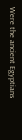Were the ancient Egyptians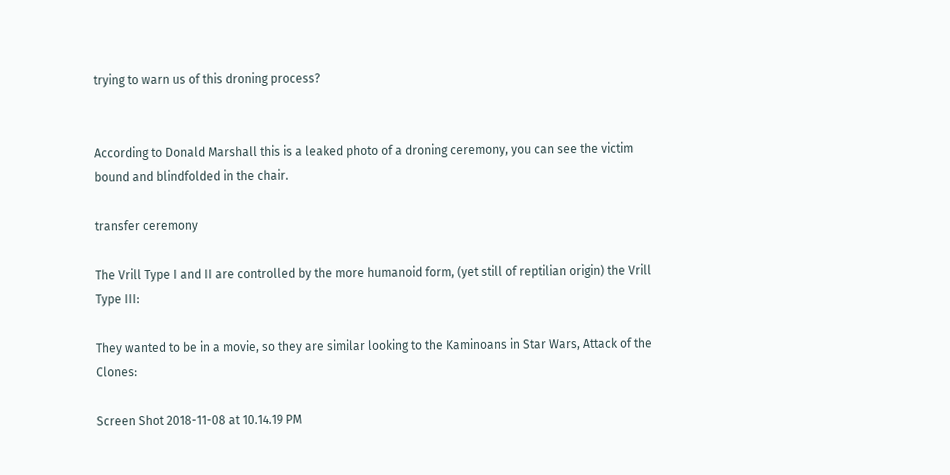trying to warn us of this droning process?


According to Donald Marshall this is a leaked photo of a droning ceremony, you can see the victim bound and blindfolded in the chair.

transfer ceremony

The Vrill Type I and II are controlled by the more humanoid form, (yet still of reptilian origin) the Vrill Type III:

They wanted to be in a movie, so they are similar looking to the Kaminoans in Star Wars, Attack of the Clones:

Screen Shot 2018-11-08 at 10.14.19 PM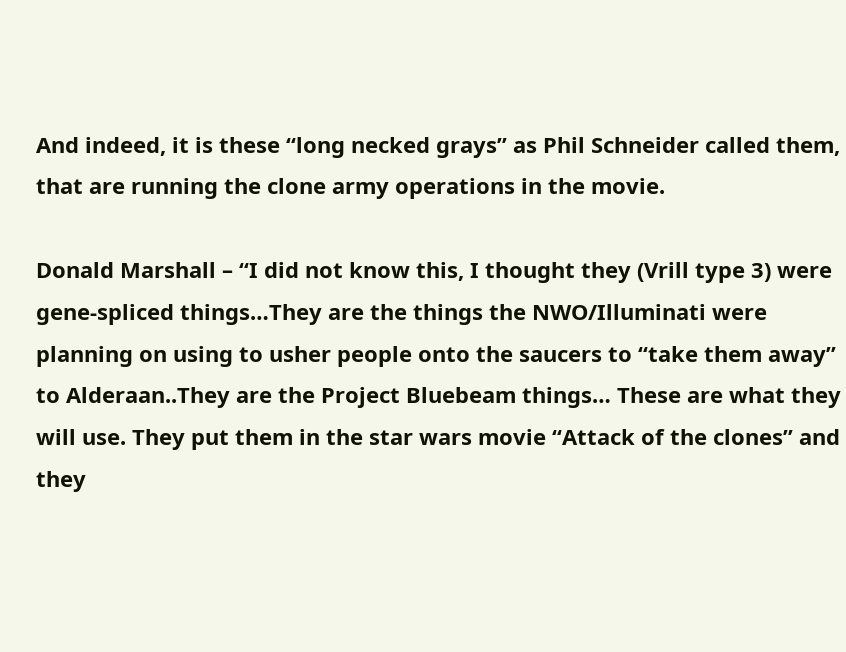And indeed, it is these “long necked grays” as Phil Schneider called them, that are running the clone army operations in the movie.

Donald Marshall – “I did not know this, I thought they (Vrill type 3) were gene-spliced things…They are the things the NWO/Illuminati were planning on using to usher people onto the saucers to “take them away” to Alderaan..They are the Project Bluebeam things… These are what they will use. They put them in the star wars movie “Attack of the clones” and they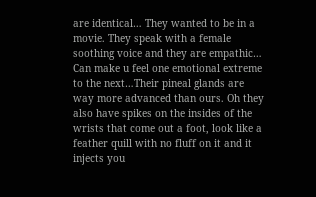are identical… They wanted to be in a movie. They speak with a female soothing voice and they are empathic… Can make u feel one emotional extreme to the next…Their pineal glands are way more advanced than ours. Oh they also have spikes on the insides of the wrists that come out a foot, look like a feather quill with no fluff on it and it injects you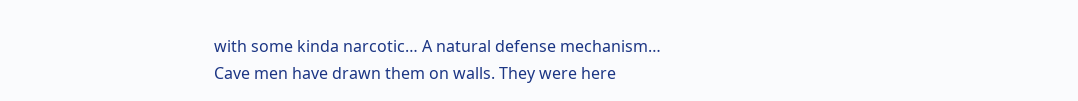with some kinda narcotic… A natural defense mechanism… Cave men have drawn them on walls. They were here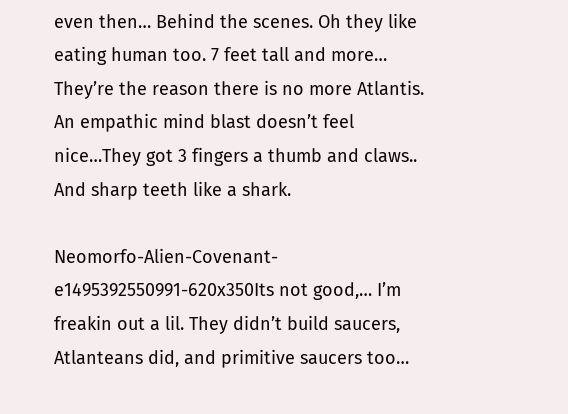even then… Behind the scenes. Oh they like eating human too. 7 feet tall and more… They’re the reason there is no more Atlantis. An empathic mind blast doesn’t feel nice…They got 3 fingers a thumb and claws.. And sharp teeth like a shark.

Neomorfo-Alien-Covenant-e1495392550991-620x350Its not good,… I’m freakin out a lil. They didn’t build saucers, Atlanteans did, and primitive saucers too…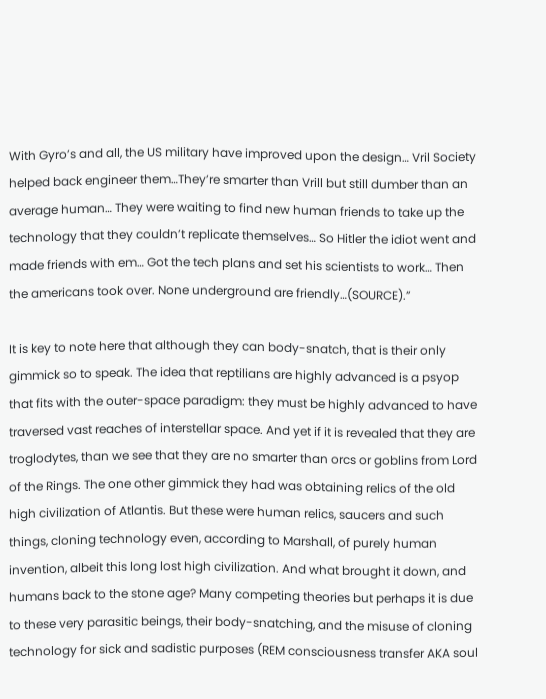With Gyro’s and all, the US military have improved upon the design… Vril Society helped back engineer them…They’re smarter than Vrill but still dumber than an average human… They were waiting to find new human friends to take up the technology that they couldn’t replicate themselves… So Hitler the idiot went and made friends with em… Got the tech plans and set his scientists to work… Then the americans took over. None underground are friendly…(SOURCE).”

It is key to note here that although they can body-snatch, that is their only gimmick so to speak. The idea that reptilians are highly advanced is a psyop that fits with the outer-space paradigm: they must be highly advanced to have traversed vast reaches of interstellar space. And yet if it is revealed that they are troglodytes, than we see that they are no smarter than orcs or goblins from Lord of the Rings. The one other gimmick they had was obtaining relics of the old high civilization of Atlantis. But these were human relics, saucers and such things, cloning technology even, according to Marshall, of purely human invention, albeit this long lost high civilization. And what brought it down, and humans back to the stone age? Many competing theories but perhaps it is due to these very parasitic beings, their body-snatching, and the misuse of cloning technology for sick and sadistic purposes (REM consciousness transfer AKA soul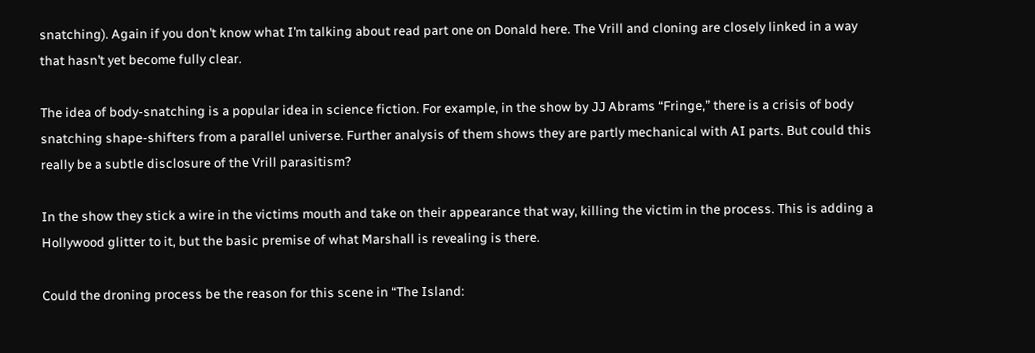snatching). Again if you don’t know what I’m talking about read part one on Donald here. The Vrill and cloning are closely linked in a way that hasn’t yet become fully clear.

The idea of body-snatching is a popular idea in science fiction. For example, in the show by JJ Abrams “Fringe,” there is a crisis of body snatching shape-shifters from a parallel universe. Further analysis of them shows they are partly mechanical with AI parts. But could this really be a subtle disclosure of the Vrill parasitism?

In the show they stick a wire in the victims mouth and take on their appearance that way, killing the victim in the process. This is adding a Hollywood glitter to it, but the basic premise of what Marshall is revealing is there.

Could the droning process be the reason for this scene in “The Island: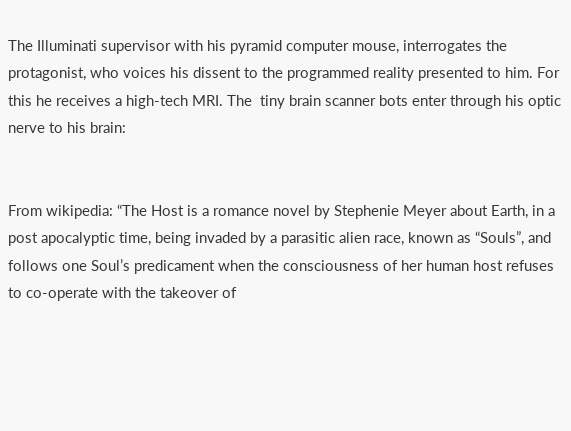The Illuminati supervisor with his pyramid computer mouse, interrogates the protagonist, who voices his dissent to the programmed reality presented to him. For this he receives a high-tech MRI. The  tiny brain scanner bots enter through his optic nerve to his brain:


From wikipedia: “The Host is a romance novel by Stephenie Meyer about Earth, in a post apocalyptic time, being invaded by a parasitic alien race, known as “Souls”, and follows one Soul’s predicament when the consciousness of her human host refuses to co-operate with the takeover of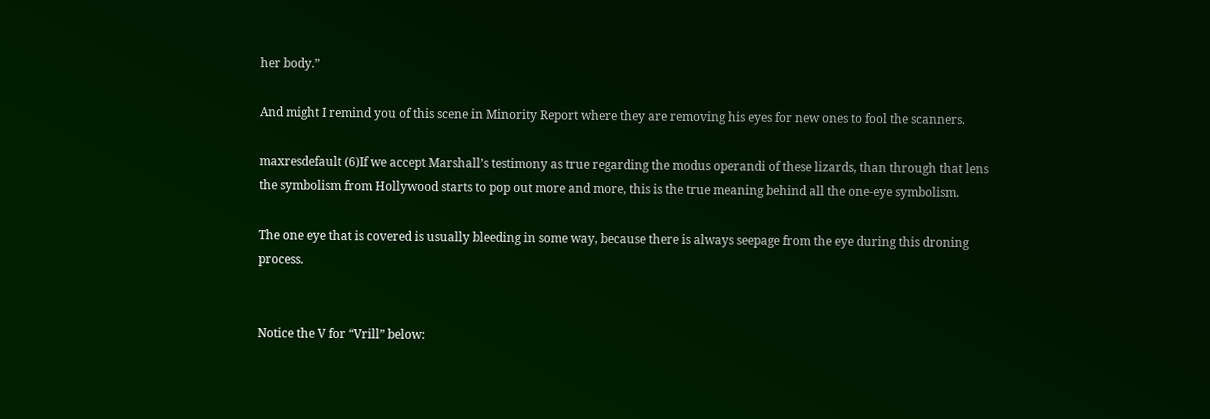her body.”

And might I remind you of this scene in Minority Report where they are removing his eyes for new ones to fool the scanners.

maxresdefault (6)If we accept Marshall’s testimony as true regarding the modus operandi of these lizards, than through that lens the symbolism from Hollywood starts to pop out more and more, this is the true meaning behind all the one-eye symbolism.

The one eye that is covered is usually bleeding in some way, because there is always seepage from the eye during this droning process.


Notice the V for “Vrill” below: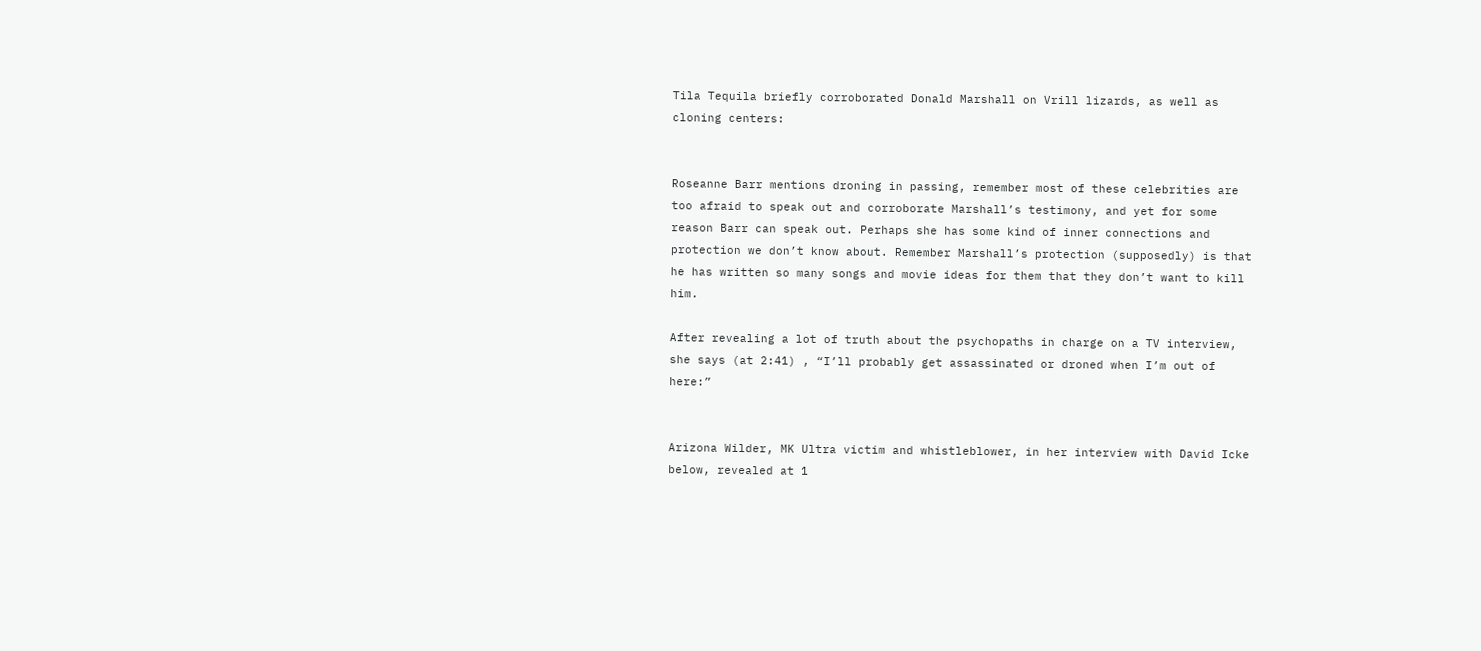Tila Tequila briefly corroborated Donald Marshall on Vrill lizards, as well as cloning centers:


Roseanne Barr mentions droning in passing, remember most of these celebrities are too afraid to speak out and corroborate Marshall’s testimony, and yet for some reason Barr can speak out. Perhaps she has some kind of inner connections and protection we don’t know about. Remember Marshall’s protection (supposedly) is that he has written so many songs and movie ideas for them that they don’t want to kill him.

After revealing a lot of truth about the psychopaths in charge on a TV interview, she says (at 2:41) , “I’ll probably get assassinated or droned when I’m out of here:”


Arizona Wilder, MK Ultra victim and whistleblower, in her interview with David Icke below, revealed at 1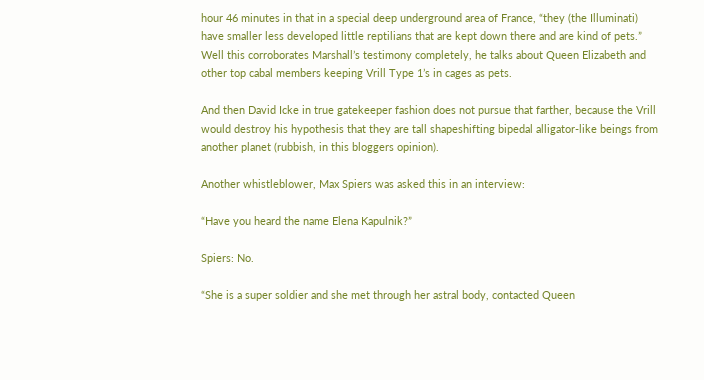hour 46 minutes in that in a special deep underground area of France, “they (the Illuminati) have smaller less developed little reptilians that are kept down there and are kind of pets.” Well this corroborates Marshall’s testimony completely, he talks about Queen Elizabeth and other top cabal members keeping Vrill Type 1’s in cages as pets.

And then David Icke in true gatekeeper fashion does not pursue that farther, because the Vrill would destroy his hypothesis that they are tall shapeshifting bipedal alligator-like beings from another planet (rubbish, in this bloggers opinion).

Another whistleblower, Max Spiers was asked this in an interview:

“Have you heard the name Elena Kapulnik?”

Spiers: No.

“She is a super soldier and she met through her astral body, contacted Queen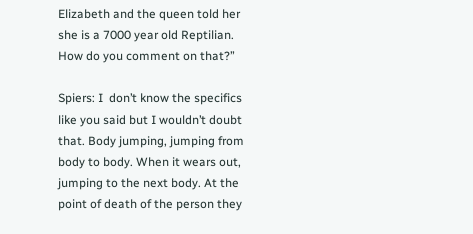Elizabeth and the queen told her she is a 7000 year old Reptilian. How do you comment on that?”

Spiers: I  don’t know the specifics like you said but I wouldn’t doubt that. Body jumping, jumping from body to body. When it wears out, jumping to the next body. At the point of death of the person they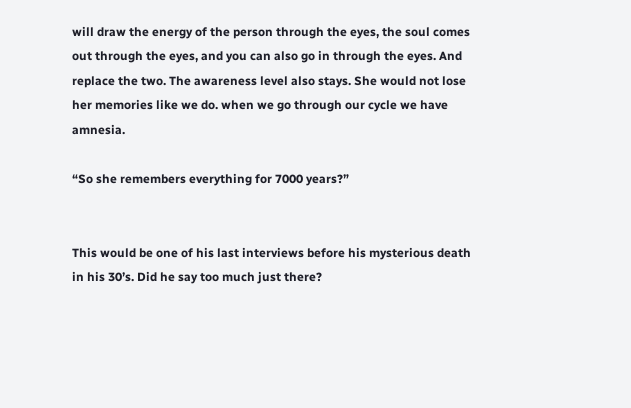will draw the energy of the person through the eyes, the soul comes out through the eyes, and you can also go in through the eyes. And replace the two. The awareness level also stays. She would not lose her memories like we do. when we go through our cycle we have amnesia.

“So she remembers everything for 7000 years?”


This would be one of his last interviews before his mysterious death in his 30’s. Did he say too much just there?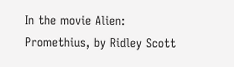In the movie Alien: Promethius, by Ridley Scott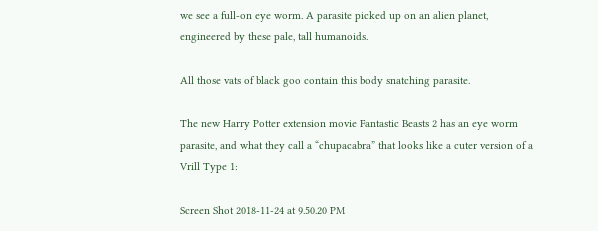we see a full-on eye worm. A parasite picked up on an alien planet, engineered by these pale, tall humanoids.

All those vats of black goo contain this body snatching parasite.

The new Harry Potter extension movie Fantastic Beasts 2 has an eye worm parasite, and what they call a “chupacabra” that looks like a cuter version of a Vrill Type 1:

Screen Shot 2018-11-24 at 9.50.20 PM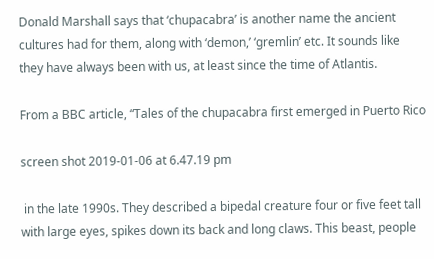Donald Marshall says that ‘chupacabra’ is another name the ancient cultures had for them, along with ‘demon,’ ‘gremlin’ etc. It sounds like they have always been with us, at least since the time of Atlantis.

From a BBC article, “Tales of the chupacabra first emerged in Puerto Rico

screen shot 2019-01-06 at 6.47.19 pm

 in the late 1990s. They described a bipedal creature four or five feet tall with large eyes, spikes down its back and long claws. This beast, people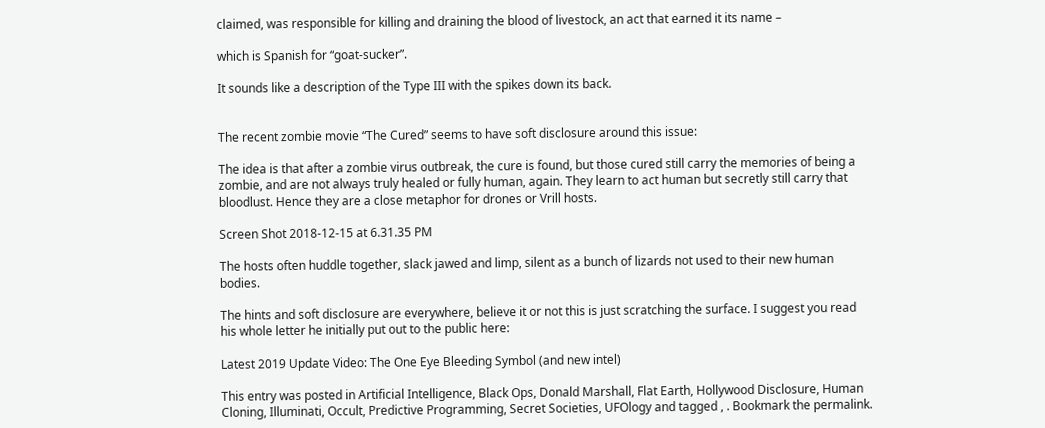claimed, was responsible for killing and draining the blood of livestock, an act that earned it its name –

which is Spanish for “goat-sucker”.

It sounds like a description of the Type III with the spikes down its back.


The recent zombie movie “The Cured” seems to have soft disclosure around this issue:

The idea is that after a zombie virus outbreak, the cure is found, but those cured still carry the memories of being a zombie, and are not always truly healed or fully human, again. They learn to act human but secretly still carry that bloodlust. Hence they are a close metaphor for drones or Vrill hosts.

Screen Shot 2018-12-15 at 6.31.35 PM

The hosts often huddle together, slack jawed and limp, silent as a bunch of lizards not used to their new human bodies.

The hints and soft disclosure are everywhere, believe it or not this is just scratching the surface. I suggest you read his whole letter he initially put out to the public here:

Latest 2019 Update Video: The One Eye Bleeding Symbol (and new intel)

This entry was posted in Artificial Intelligence, Black Ops, Donald Marshall, Flat Earth, Hollywood Disclosure, Human Cloning, Illuminati, Occult, Predictive Programming, Secret Societies, UFOlogy and tagged , . Bookmark the permalink.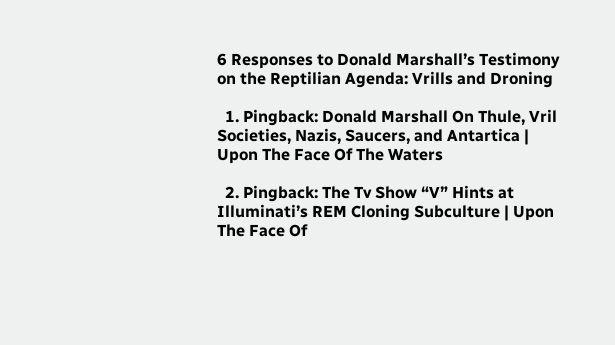6 Responses to Donald Marshall’s Testimony on the Reptilian Agenda: Vrills and Droning

  1. Pingback: Donald Marshall On Thule, Vril Societies, Nazis, Saucers, and Antartica | Upon The Face Of The Waters

  2. Pingback: The Tv Show “V” Hints at Illuminati’s REM Cloning Subculture | Upon The Face Of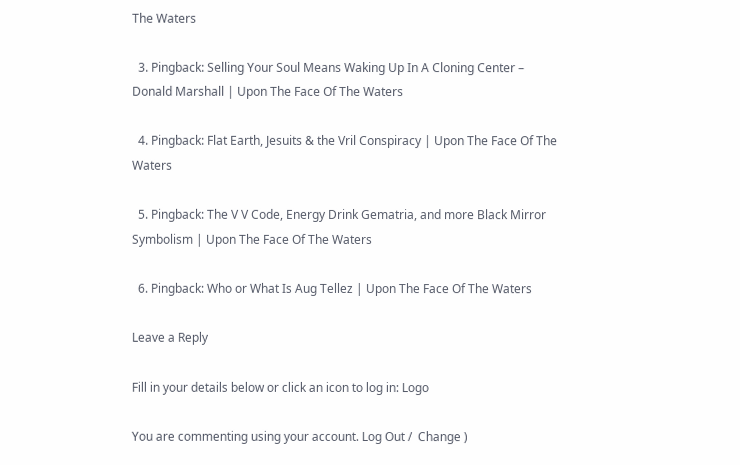The Waters

  3. Pingback: Selling Your Soul Means Waking Up In A Cloning Center – Donald Marshall | Upon The Face Of The Waters

  4. Pingback: Flat Earth, Jesuits & the Vril Conspiracy | Upon The Face Of The Waters

  5. Pingback: The V V Code, Energy Drink Gematria, and more Black Mirror Symbolism | Upon The Face Of The Waters

  6. Pingback: Who or What Is Aug Tellez | Upon The Face Of The Waters

Leave a Reply

Fill in your details below or click an icon to log in: Logo

You are commenting using your account. Log Out /  Change )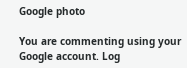Google photo

You are commenting using your Google account. Log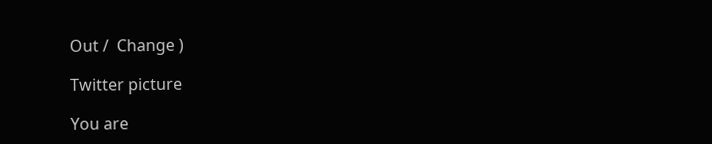Out /  Change )

Twitter picture

You are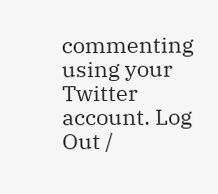commenting using your Twitter account. Log Out /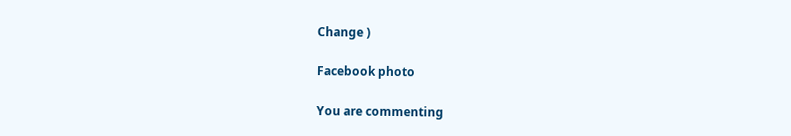Change )

Facebook photo

You are commenting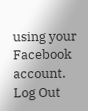using your Facebook account. Log Out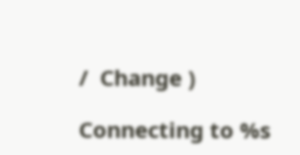/  Change )

Connecting to %s